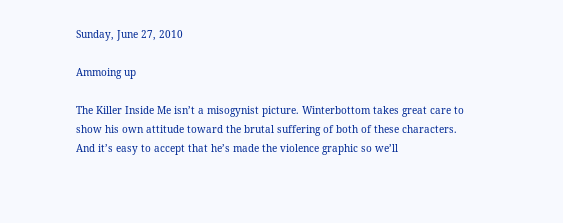Sunday, June 27, 2010

Ammoing up

The Killer Inside Me isn’t a misogynist picture. Winterbottom takes great care to show his own attitude toward the brutal suffering of both of these characters. And it’s easy to accept that he’s made the violence graphic so we’ll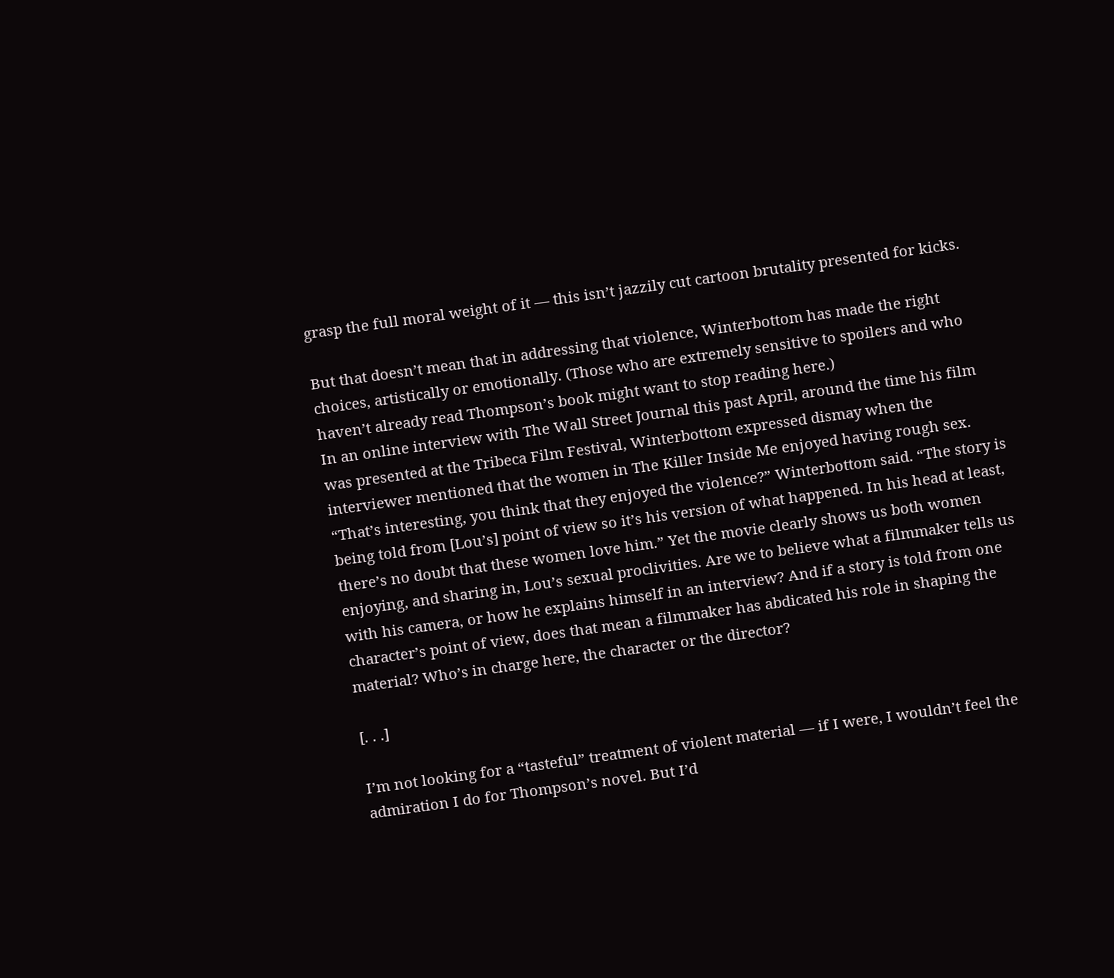grasp the full moral weight of it — this isn’t jazzily cut cartoon brutality presented for kicks.

But that doesn’t mean that in addressing that violence, Winterbottom has made the right choices, artistically or emotionally. (Those who are extremely sensitive to spoilers and who haven’t already read Thompson’s book might want to stop reading here.)
In an online interview with The Wall Street Journal this past April, around the time his film was presented at the Tribeca Film Festival, Winterbottom expressed dismay when the interviewer mentioned that the women in The Killer Inside Me enjoyed having rough sex. “That’s interesting, you think that they enjoyed the violence?” Winterbottom said. “The story is being told from [Lou’s] point of view so it’s his version of what happened. In his head at least, there’s no doubt that these women love him.” Yet the movie clearly shows us both women enjoying, and sharing in, Lou’s sexual proclivities. Are we to believe what a filmmaker tells us with his camera, or how he explains himself in an interview? And if a story is told from one character’s point of view, does that mean a filmmaker has abdicated his role in shaping the material? Who’s in charge here, the character or the director?

[. . .]

I’m not looking for a “tasteful” treatment of violent material — if I were, I wouldn’t feel the admiration I do for Thompson’s novel. But I’d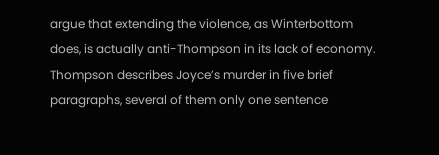argue that extending the violence, as Winterbottom does, is actually anti-Thompson in its lack of economy. Thompson describes Joyce’s murder in five brief paragraphs, several of them only one sentence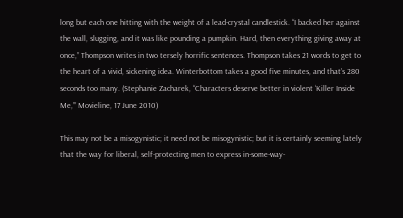long but each one hitting with the weight of a lead-crystal candlestick. “I backed her against the wall, slugging, and it was like pounding a pumpkin. Hard, then everything giving away at once,” Thompson writes in two tersely horrific sentences. Thompson takes 21 words to get to the heart of a vivid, sickening idea. Winterbottom takes a good five minutes, and that’s 280 seconds too many. (Stephanie Zacharek, “Characters deserve better in violent ‘Killer Inside Me,’” Movieline, 17 June 2010)

This may not be a misogynistic; it need not be misogynistic; but it is certainly seeming lately that the way for liberal, self-protecting men to express in-some-way-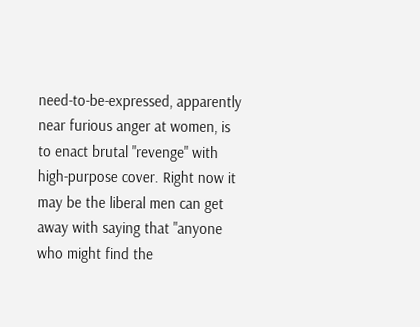need-to-be-expressed, apparently near furious anger at women, is to enact brutal "revenge" with high-purpose cover. Right now it may be the liberal men can get away with saying that "anyone who might find the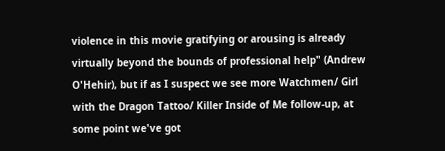violence in this movie gratifying or arousing is already virtually beyond the bounds of professional help" (Andrew O'Hehir), but if as I suspect we see more Watchmen/ Girl with the Dragon Tattoo/ Killer Inside of Me follow-up, at some point we've got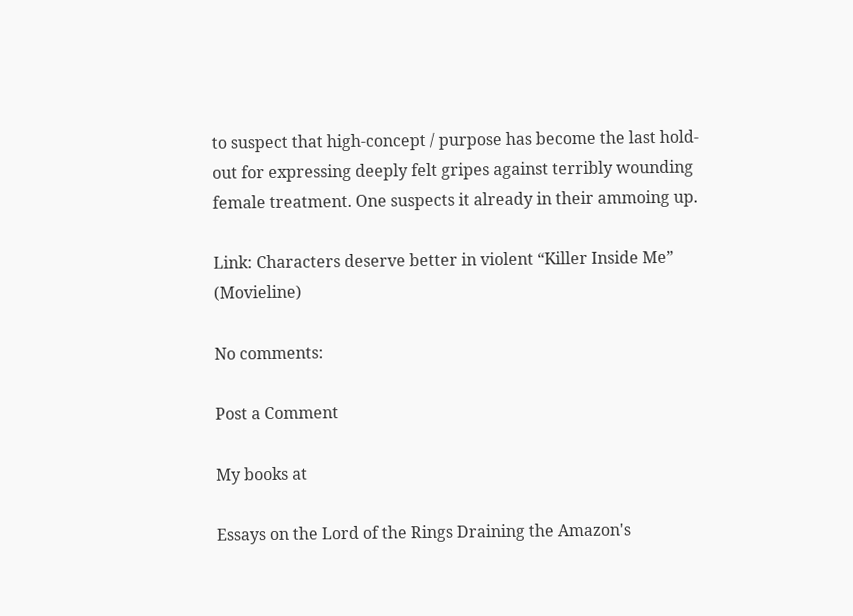to suspect that high-concept / purpose has become the last hold-out for expressing deeply felt gripes against terribly wounding female treatment. One suspects it already in their ammoing up.

Link: Characters deserve better in violent “Killer Inside Me” (Movieline)

No comments:

Post a Comment

My books at

Essays on the Lord of the Rings Draining the Amazon's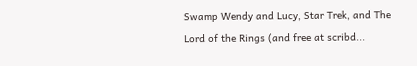Swamp Wendy and Lucy, Star Trek, and The Lord of the Rings (and free at scribd...